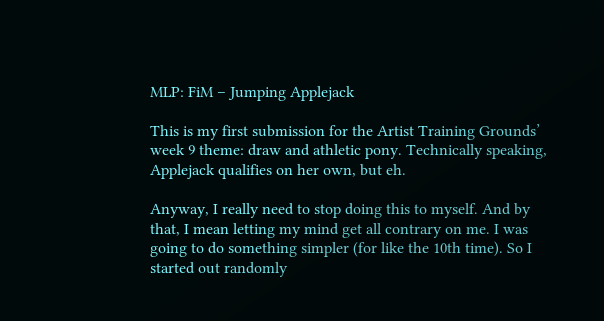MLP: FiM – Jumping Applejack

This is my first submission for the Artist Training Grounds’ week 9 theme: draw and athletic pony. Technically speaking, Applejack qualifies on her own, but eh.

Anyway, I really need to stop doing this to myself. And by that, I mean letting my mind get all contrary on me. I was going to do something simpler (for like the 10th time). So I started out randomly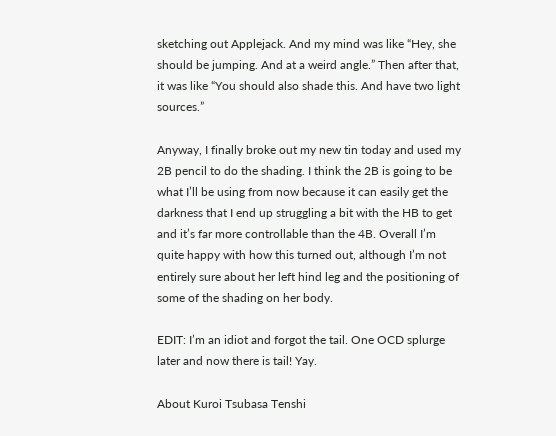sketching out Applejack. And my mind was like “Hey, she should be jumping. And at a weird angle.” Then after that, it was like “You should also shade this. And have two light sources.”

Anyway, I finally broke out my new tin today and used my 2B pencil to do the shading. I think the 2B is going to be what I’ll be using from now because it can easily get the darkness that I end up struggling a bit with the HB to get and it’s far more controllable than the 4B. Overall I’m quite happy with how this turned out, although I’m not entirely sure about her left hind leg and the positioning of some of the shading on her body.

EDIT: I’m an idiot and forgot the tail. One OCD splurge later and now there is tail! Yay.

About Kuroi Tsubasa Tenshi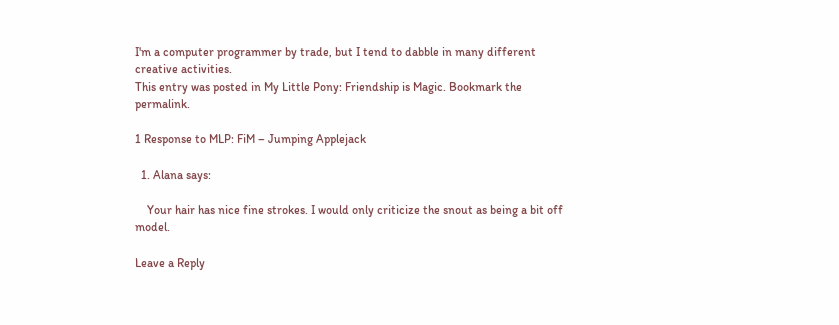I'm a computer programmer by trade, but I tend to dabble in many different creative activities.
This entry was posted in My Little Pony: Friendship is Magic. Bookmark the permalink.

1 Response to MLP: FiM – Jumping Applejack

  1. Alana says:

    Your hair has nice fine strokes. I would only criticize the snout as being a bit off model.

Leave a Reply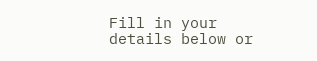Fill in your details below or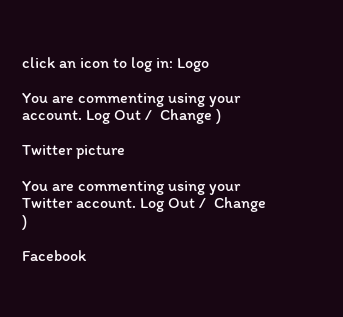click an icon to log in: Logo

You are commenting using your account. Log Out /  Change )

Twitter picture

You are commenting using your Twitter account. Log Out /  Change )

Facebook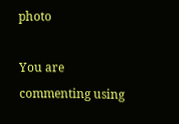photo

You are commenting using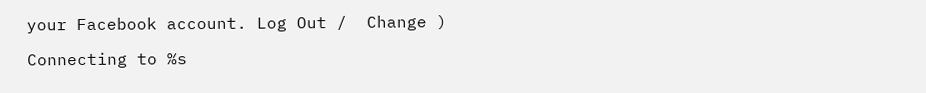your Facebook account. Log Out /  Change )

Connecting to %s